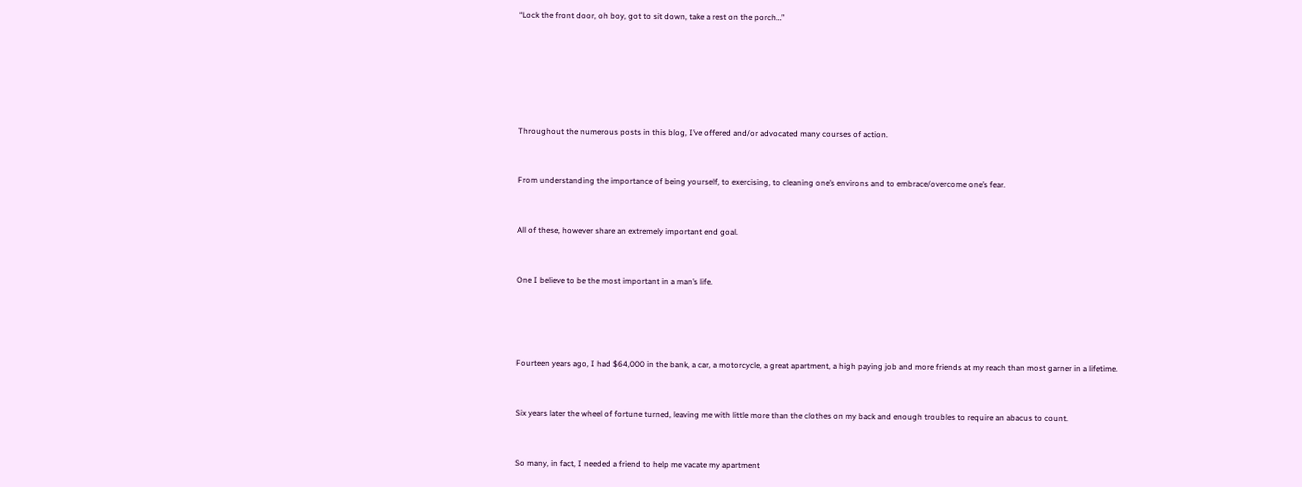“Lock the front door, oh boy, got to sit down, take a rest on the porch…”






Throughout the numerous posts in this blog, I’ve offered and/or advocated many courses of action.


From understanding the importance of being yourself, to exercising, to cleaning one’s environs and to embrace/overcome one’s fear.


All of these, however share an extremely important end goal.


One I believe to be the most important in a man’s life.




Fourteen years ago, I had $64,000 in the bank, a car, a motorcycle, a great apartment, a high paying job and more friends at my reach than most garner in a lifetime.


Six years later the wheel of fortune turned, leaving me with little more than the clothes on my back and enough troubles to require an abacus to count.


So many, in fact, I needed a friend to help me vacate my apartment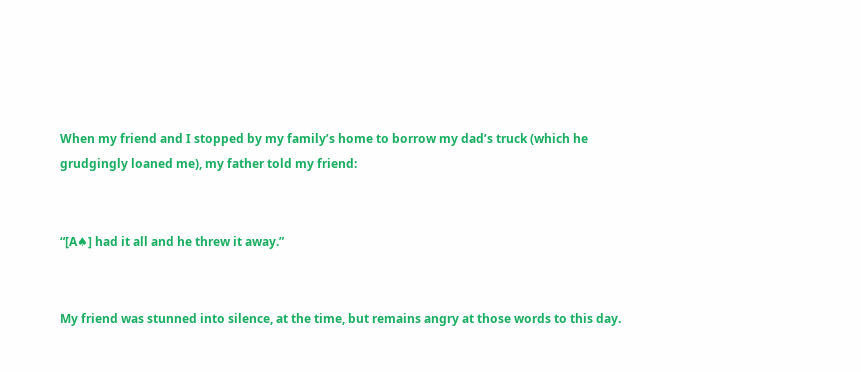When my friend and I stopped by my family’s home to borrow my dad’s truck (which he grudgingly loaned me), my father told my friend:


“[A♠] had it all and he threw it away.”


My friend was stunned into silence, at the time, but remains angry at those words to this day.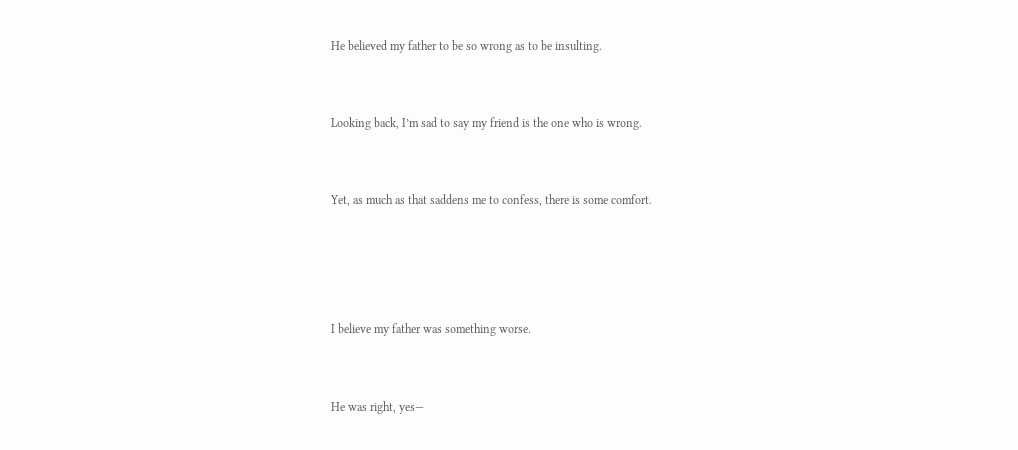He believed my father to be so wrong as to be insulting.


Looking back, I’m sad to say my friend is the one who is wrong.


Yet, as much as that saddens me to confess, there is some comfort.




I believe my father was something worse.


He was right, yes—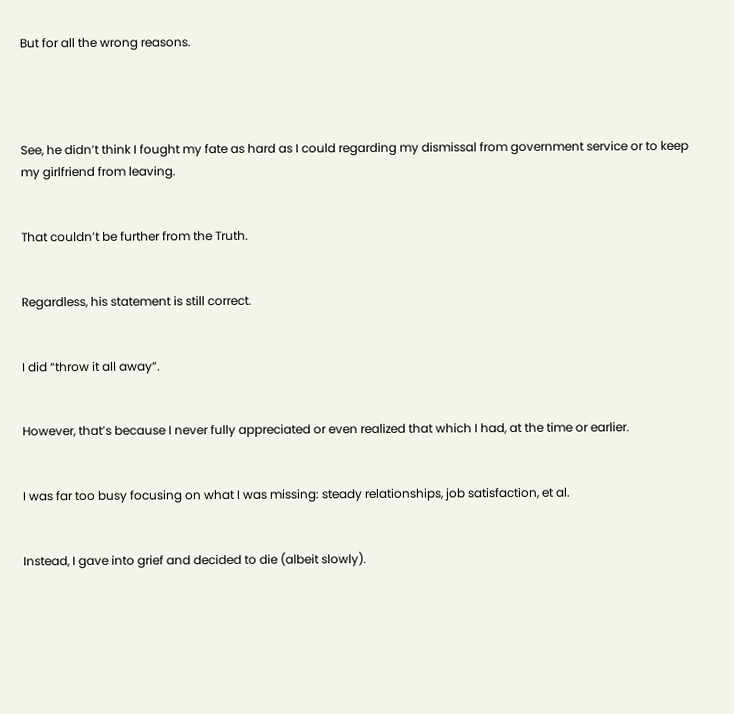But for all the wrong reasons.




See, he didn’t think I fought my fate as hard as I could regarding my dismissal from government service or to keep my girlfriend from leaving.


That couldn’t be further from the Truth.


Regardless, his statement is still correct.


I did “throw it all away”.


However, that’s because I never fully appreciated or even realized that which I had, at the time or earlier.


I was far too busy focusing on what I was missing: steady relationships, job satisfaction, et al.


Instead, I gave into grief and decided to die (albeit slowly).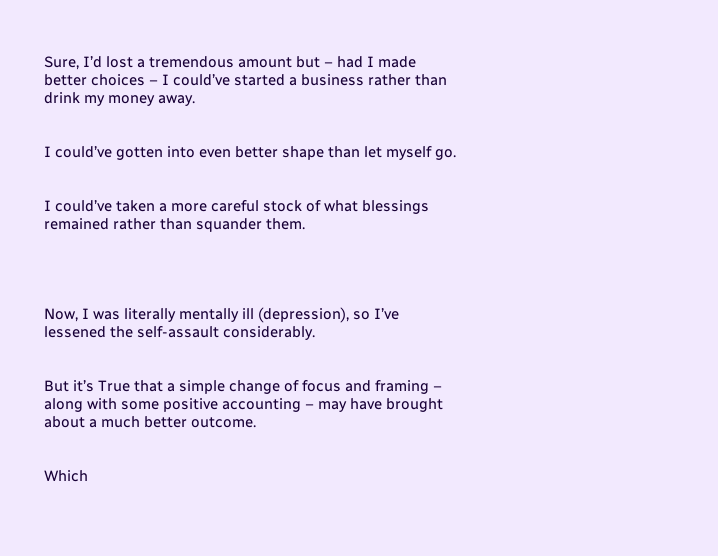Sure, I’d lost a tremendous amount but – had I made better choices – I could’ve started a business rather than drink my money away.


I could’ve gotten into even better shape than let myself go.


I could’ve taken a more careful stock of what blessings remained rather than squander them.




Now, I was literally mentally ill (depression), so I’ve lessened the self-assault considerably.


But it’s True that a simple change of focus and framing – along with some positive accounting – may have brought about a much better outcome.


Which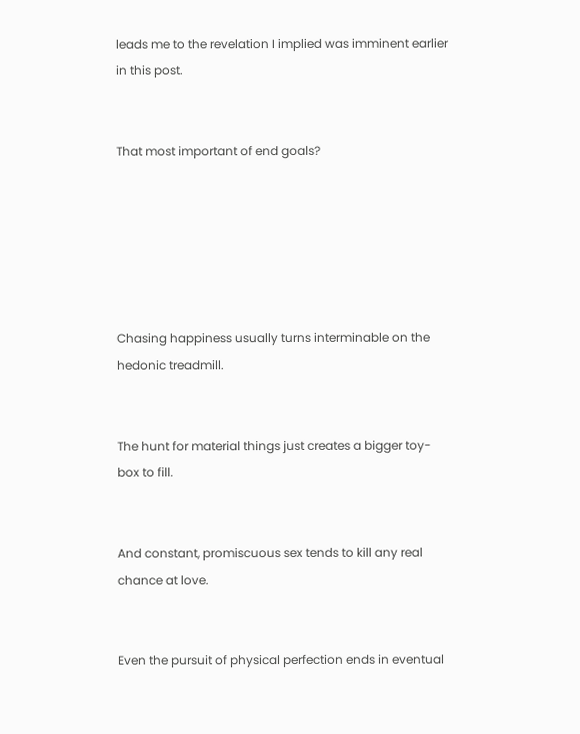leads me to the revelation I implied was imminent earlier in this post.


That most important of end goals?






Chasing happiness usually turns interminable on the hedonic treadmill.


The hunt for material things just creates a bigger toy-box to fill.


And constant, promiscuous sex tends to kill any real chance at love.


Even the pursuit of physical perfection ends in eventual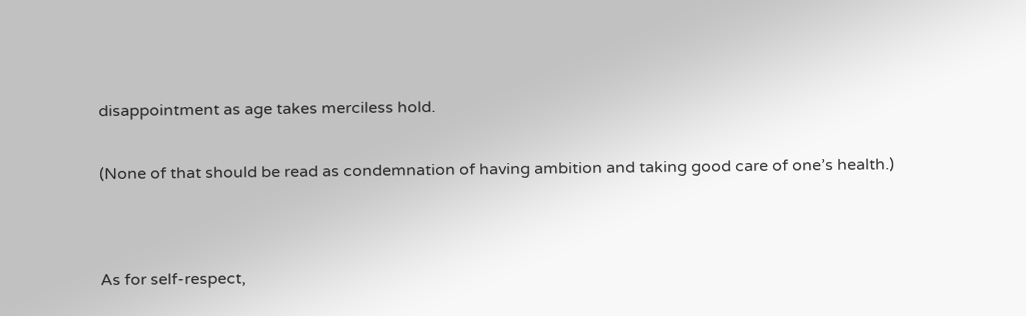disappointment as age takes merciless hold.


(None of that should be read as condemnation of having ambition and taking good care of one’s health.)




As for self-respect,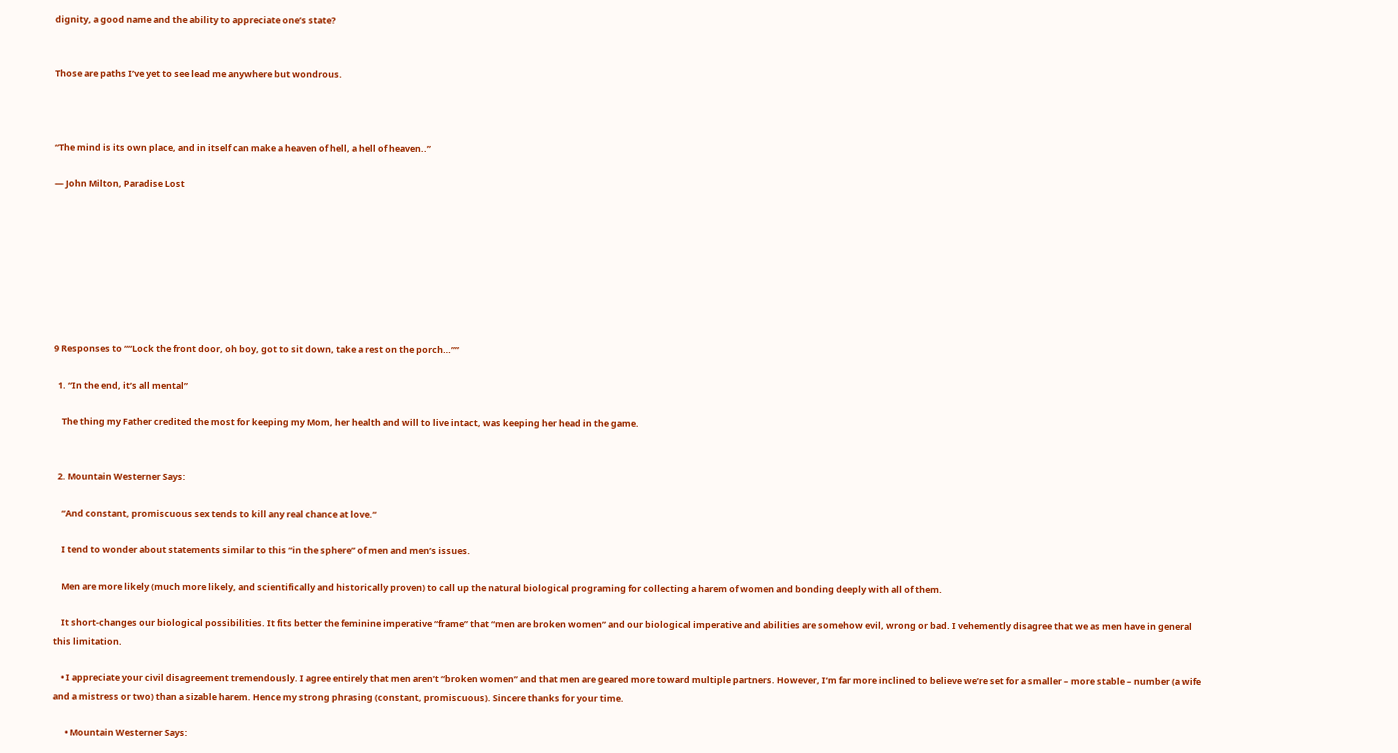dignity, a good name and the ability to appreciate one’s state?


Those are paths I’ve yet to see lead me anywhere but wondrous.



“The mind is its own place, and in itself can make a heaven of hell, a hell of heaven..”

― John Milton, Paradise Lost








9 Responses to ““Lock the front door, oh boy, got to sit down, take a rest on the porch…””

  1. “In the end, it’s all mental”

    The thing my Father credited the most for keeping my Mom, her health and will to live intact, was keeping her head in the game.


  2. Mountain Westerner Says:

    “And constant, promiscuous sex tends to kill any real chance at love.“

    I tend to wonder about statements similar to this “in the sphere” of men and men’s issues.

    Men are more likely (much more likely, and scientifically and historically proven) to call up the natural biological programing for collecting a harem of women and bonding deeply with all of them.

    It short-changes our biological possibilities. It fits better the feminine imperative “frame” that “men are broken women” and our biological imperative and abilities are somehow evil, wrong or bad. I vehemently disagree that we as men have in general this limitation.

    • I appreciate your civil disagreement tremendously. I agree entirely that men aren’t “broken women” and that men are geared more toward multiple partners. However, I’m far more inclined to believe we’re set for a smaller – more stable – number (a wife and a mistress or two) than a sizable harem. Hence my strong phrasing (constant, promiscuous). Sincere thanks for your time.

      • Mountain Westerner Says: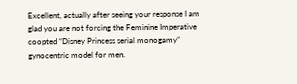Excellent, actually after seeing your response I am glad you are not forcing the Feminine Imperative coopted “Disney Princess serial monogamy” gynocentric model for men.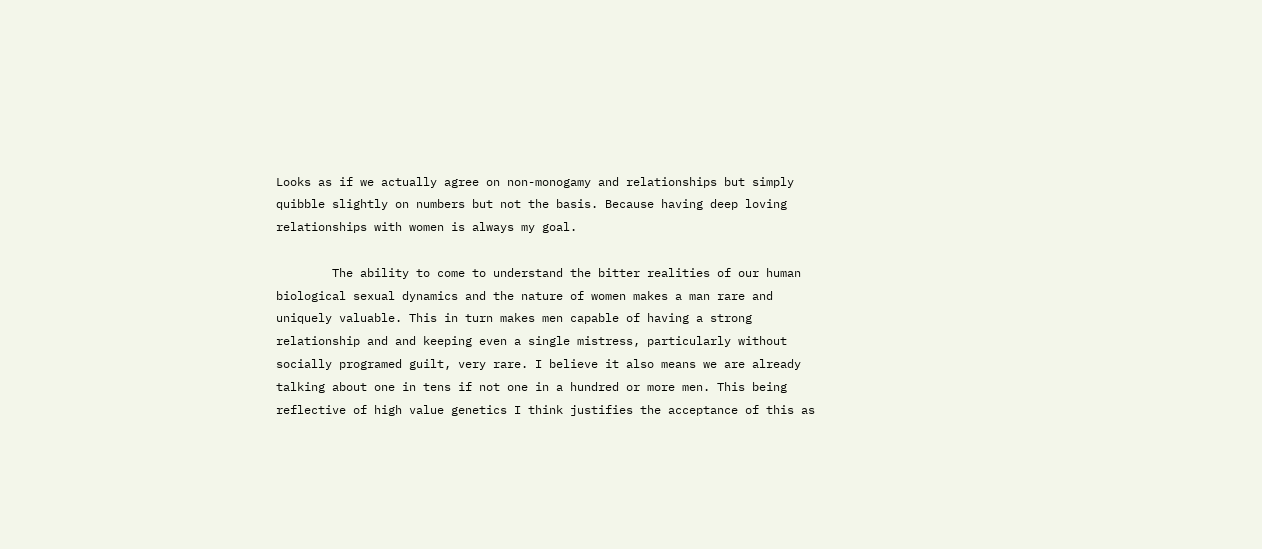Looks as if we actually agree on non-monogamy and relationships but simply quibble slightly on numbers but not the basis. Because having deep loving relationships with women is always my goal.

        The ability to come to understand the bitter realities of our human biological sexual dynamics and the nature of women makes a man rare and uniquely valuable. This in turn makes men capable of having a strong relationship and and keeping even a single mistress, particularly without socially programed guilt, very rare. I believe it also means we are already talking about one in tens if not one in a hundred or more men. This being reflective of high value genetics I think justifies the acceptance of this as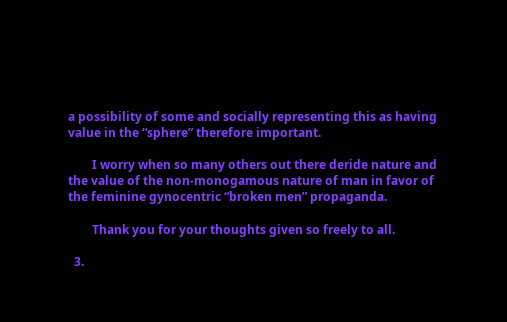a possibility of some and socially representing this as having value in the “sphere” therefore important.

        I worry when so many others out there deride nature and the value of the non-monogamous nature of man in favor of the feminine gynocentric “broken men” propaganda.

        Thank you for your thoughts given so freely to all.

  3.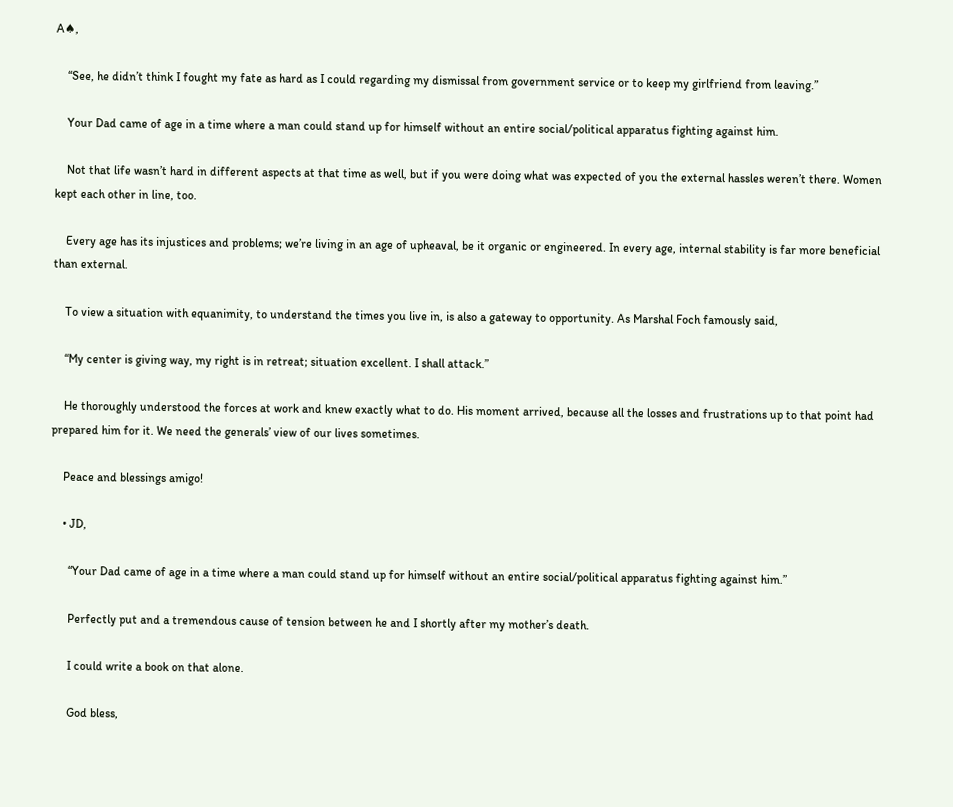A♠,

    “See, he didn’t think I fought my fate as hard as I could regarding my dismissal from government service or to keep my girlfriend from leaving.”

    Your Dad came of age in a time where a man could stand up for himself without an entire social/political apparatus fighting against him.

    Not that life wasn’t hard in different aspects at that time as well, but if you were doing what was expected of you the external hassles weren’t there. Women kept each other in line, too.

    Every age has its injustices and problems; we’re living in an age of upheaval, be it organic or engineered. In every age, internal stability is far more beneficial than external.

    To view a situation with equanimity, to understand the times you live in, is also a gateway to opportunity. As Marshal Foch famously said,

    “My center is giving way, my right is in retreat; situation excellent. I shall attack.”

    He thoroughly understood the forces at work and knew exactly what to do. His moment arrived, because all the losses and frustrations up to that point had prepared him for it. We need the generals’ view of our lives sometimes.

    Peace and blessings amigo!

    • JD,

      “Your Dad came of age in a time where a man could stand up for himself without an entire social/political apparatus fighting against him.”

      Perfectly put and a tremendous cause of tension between he and I shortly after my mother’s death.

      I could write a book on that alone.

      God bless,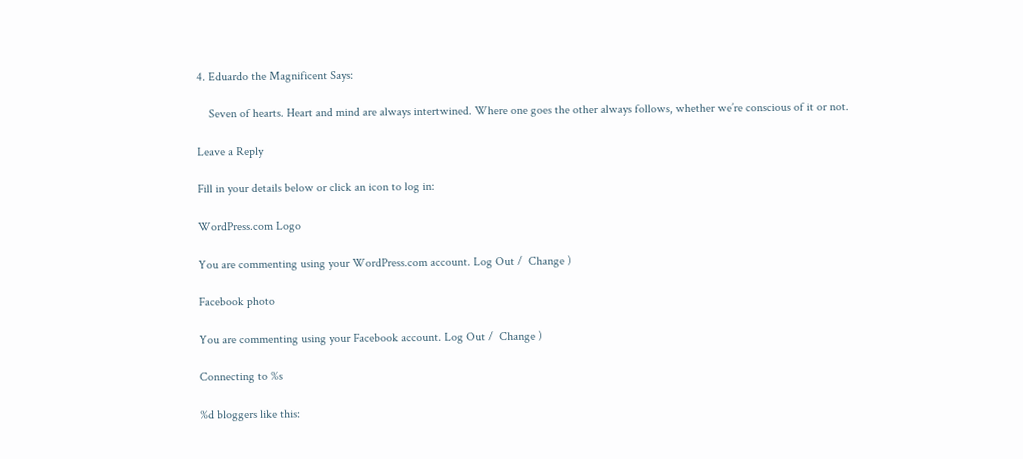4. Eduardo the Magnificent Says:

    Seven of hearts. Heart and mind are always intertwined. Where one goes the other always follows, whether we’re conscious of it or not.

Leave a Reply

Fill in your details below or click an icon to log in:

WordPress.com Logo

You are commenting using your WordPress.com account. Log Out /  Change )

Facebook photo

You are commenting using your Facebook account. Log Out /  Change )

Connecting to %s

%d bloggers like this: